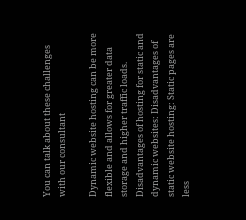You can talk about these challenges with our consultant

Dynamic website hosting can be more flexible and allows for greater data storage and higher traffic loads. Disadvantages of hosting for static and dynamic websites: Disadvantages of static website hosting: Static pages are less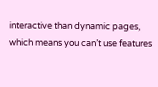interactive than dynamic pages, which means you can’t use features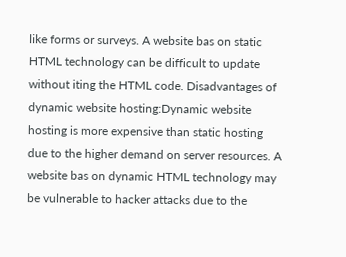like forms or surveys. A website bas on static HTML technology can be difficult to update without iting the HTML code. Disadvantages of dynamic website hosting:Dynamic website hosting is more expensive than static hosting due to the higher demand on server resources. A website bas on dynamic HTML technology may be vulnerable to hacker attacks due to the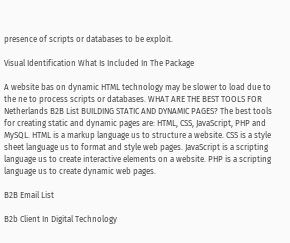presence of scripts or databases to be exploit.

Visual Identification What Is Included In The Package

A website bas on dynamic HTML technology may be slower to load due to the ne to process scripts or databases. WHAT ARE THE BEST TOOLS FOR Netherlands B2B List BUILDING STATIC AND DYNAMIC PAGES? The best tools for creating static and dynamic pages are: HTML, CSS, JavaScript, PHP and MySQL. HTML is a markup language us to structure a website. CSS is a style sheet language us to format and style web pages. JavaScript is a scripting language us to create interactive elements on a website. PHP is a scripting language us to create dynamic web pages.

B2B Email List

B2b Client In Digital Technology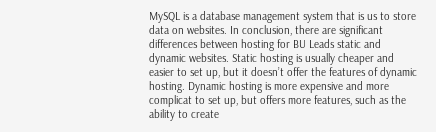MySQL is a database management system that is us to store data on websites. In conclusion, there are significant differences between hosting for BU Leads static and dynamic websites. Static hosting is usually cheaper and easier to set up, but it doesn’t offer the features of dynamic hosting. Dynamic hosting is more expensive and more complicat to set up, but offers more features, such as the ability to create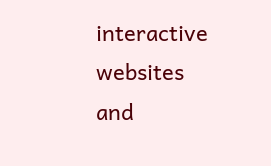interactive websites and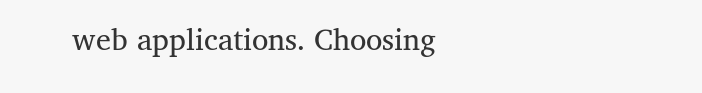web applications. Choosing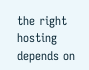the right hosting depends on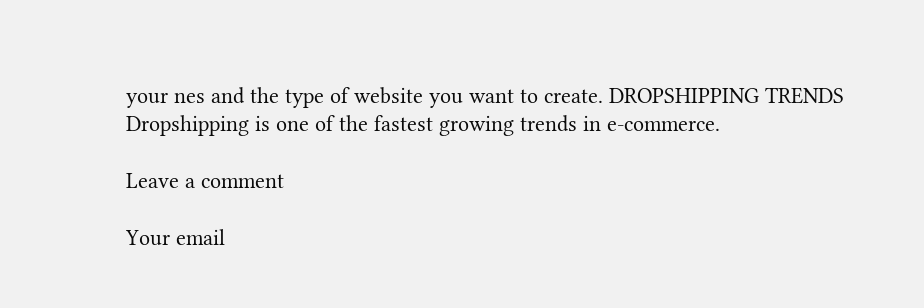your nes and the type of website you want to create. DROPSHIPPING TRENDS Dropshipping is one of the fastest growing trends in e-commerce.

Leave a comment

Your email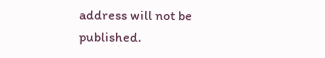address will not be published.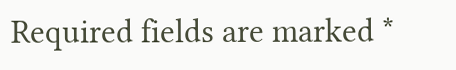Required fields are marked *